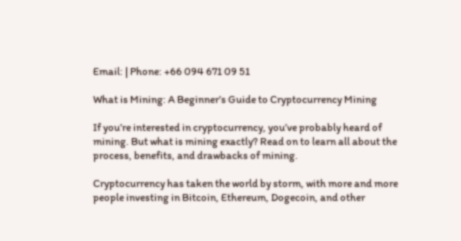Email: | Phone: +66 094 671 09 51

What is Mining: A Beginner’s Guide to Cryptocurrency Mining

If you’re interested in cryptocurrency, you’ve probably heard of mining. But what is mining exactly? Read on to learn all about the process, benefits, and drawbacks of mining.

Cryptocurrency has taken the world by storm, with more and more people investing in Bitcoin, Ethereum, Dogecoin, and other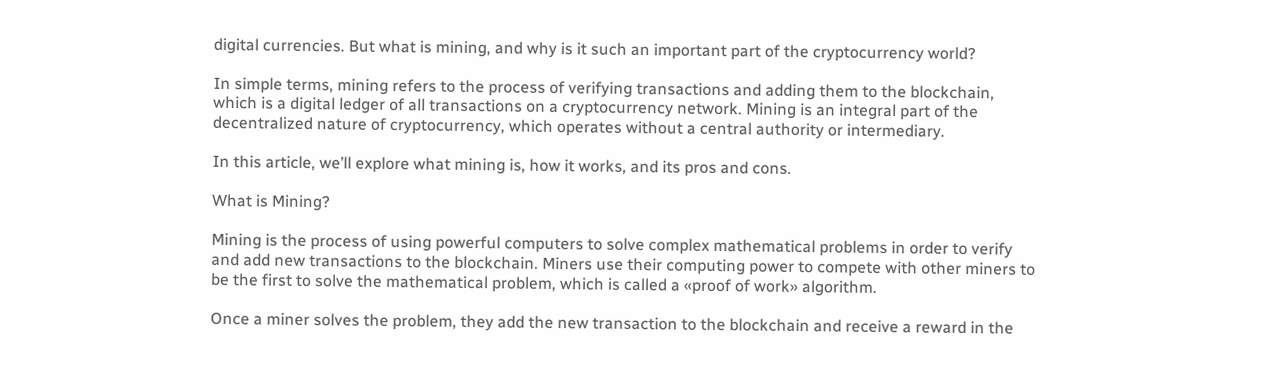digital currencies. But what is mining, and why is it such an important part of the cryptocurrency world?

In simple terms, mining refers to the process of verifying transactions and adding them to the blockchain, which is a digital ledger of all transactions on a cryptocurrency network. Mining is an integral part of the decentralized nature of cryptocurrency, which operates without a central authority or intermediary.

In this article, we’ll explore what mining is, how it works, and its pros and cons.

What is Mining?

Mining is the process of using powerful computers to solve complex mathematical problems in order to verify and add new transactions to the blockchain. Miners use their computing power to compete with other miners to be the first to solve the mathematical problem, which is called a «proof of work» algorithm.

Once a miner solves the problem, they add the new transaction to the blockchain and receive a reward in the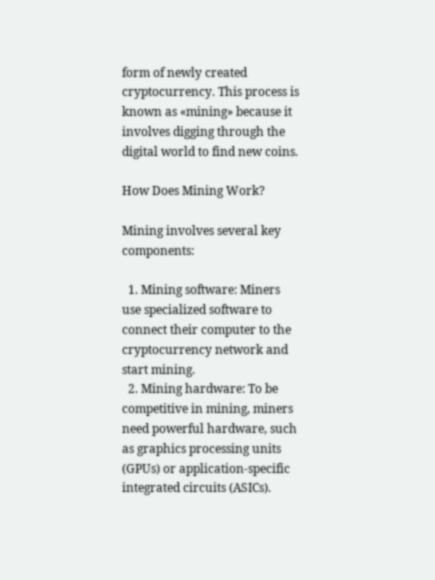form of newly created cryptocurrency. This process is known as «mining» because it involves digging through the digital world to find new coins.

How Does Mining Work?

Mining involves several key components:

  1. Mining software: Miners use specialized software to connect their computer to the cryptocurrency network and start mining.
  2. Mining hardware: To be competitive in mining, miners need powerful hardware, such as graphics processing units (GPUs) or application-specific integrated circuits (ASICs).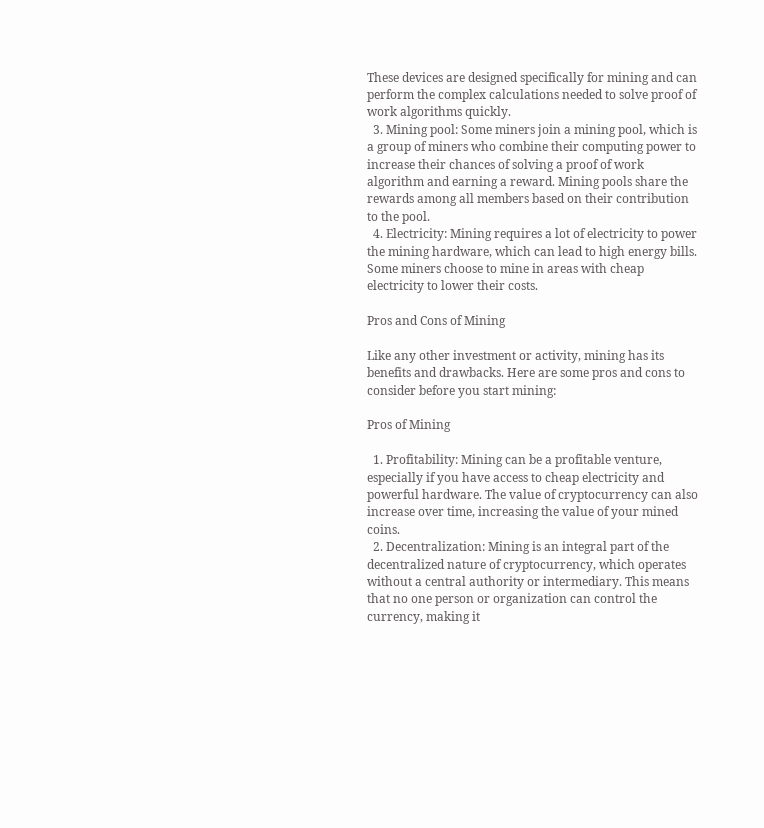These devices are designed specifically for mining and can perform the complex calculations needed to solve proof of work algorithms quickly.
  3. Mining pool: Some miners join a mining pool, which is a group of miners who combine their computing power to increase their chances of solving a proof of work algorithm and earning a reward. Mining pools share the rewards among all members based on their contribution to the pool.
  4. Electricity: Mining requires a lot of electricity to power the mining hardware, which can lead to high energy bills. Some miners choose to mine in areas with cheap electricity to lower their costs.

Pros and Cons of Mining

Like any other investment or activity, mining has its benefits and drawbacks. Here are some pros and cons to consider before you start mining:

Pros of Mining

  1. Profitability: Mining can be a profitable venture, especially if you have access to cheap electricity and powerful hardware. The value of cryptocurrency can also increase over time, increasing the value of your mined coins.
  2. Decentralization: Mining is an integral part of the decentralized nature of cryptocurrency, which operates without a central authority or intermediary. This means that no one person or organization can control the currency, making it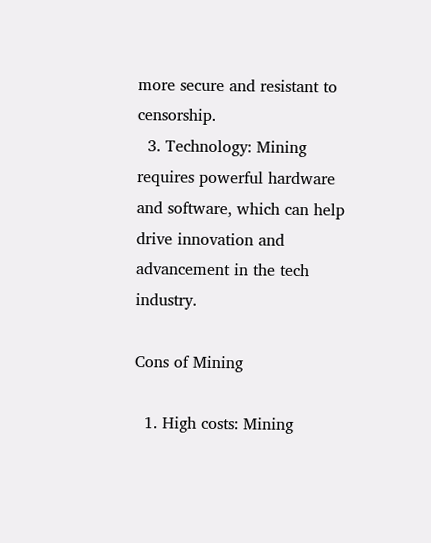more secure and resistant to censorship.
  3. Technology: Mining requires powerful hardware and software, which can help drive innovation and advancement in the tech industry.

Cons of Mining

  1. High costs: Mining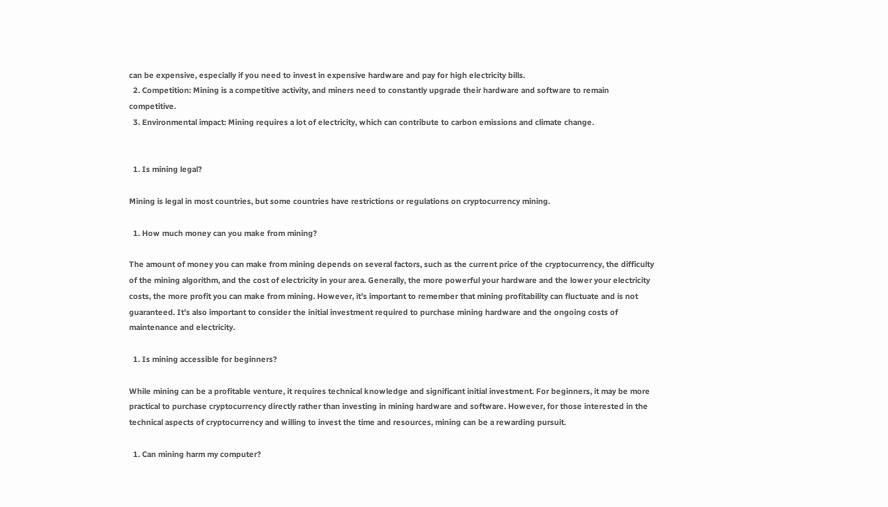can be expensive, especially if you need to invest in expensive hardware and pay for high electricity bills.
  2. Competition: Mining is a competitive activity, and miners need to constantly upgrade their hardware and software to remain competitive.
  3. Environmental impact: Mining requires a lot of electricity, which can contribute to carbon emissions and climate change.


  1. Is mining legal?

Mining is legal in most countries, but some countries have restrictions or regulations on cryptocurrency mining.

  1. How much money can you make from mining?

The amount of money you can make from mining depends on several factors, such as the current price of the cryptocurrency, the difficulty of the mining algorithm, and the cost of electricity in your area. Generally, the more powerful your hardware and the lower your electricity costs, the more profit you can make from mining. However, it’s important to remember that mining profitability can fluctuate and is not guaranteed. It’s also important to consider the initial investment required to purchase mining hardware and the ongoing costs of maintenance and electricity.

  1. Is mining accessible for beginners?

While mining can be a profitable venture, it requires technical knowledge and significant initial investment. For beginners, it may be more practical to purchase cryptocurrency directly rather than investing in mining hardware and software. However, for those interested in the technical aspects of cryptocurrency and willing to invest the time and resources, mining can be a rewarding pursuit.

  1. Can mining harm my computer?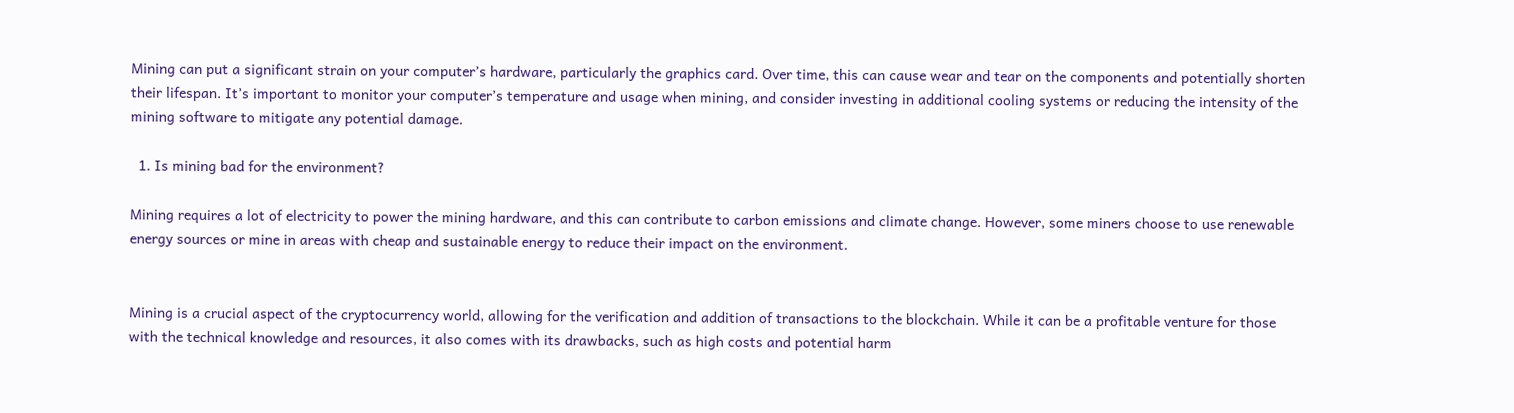Mining can put a significant strain on your computer’s hardware, particularly the graphics card. Over time, this can cause wear and tear on the components and potentially shorten their lifespan. It’s important to monitor your computer’s temperature and usage when mining, and consider investing in additional cooling systems or reducing the intensity of the mining software to mitigate any potential damage.

  1. Is mining bad for the environment?

Mining requires a lot of electricity to power the mining hardware, and this can contribute to carbon emissions and climate change. However, some miners choose to use renewable energy sources or mine in areas with cheap and sustainable energy to reduce their impact on the environment.


Mining is a crucial aspect of the cryptocurrency world, allowing for the verification and addition of transactions to the blockchain. While it can be a profitable venture for those with the technical knowledge and resources, it also comes with its drawbacks, such as high costs and potential harm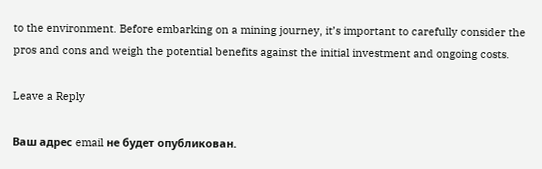to the environment. Before embarking on a mining journey, it’s important to carefully consider the pros and cons and weigh the potential benefits against the initial investment and ongoing costs.

Leave a Reply

Ваш адрес email не будет опубликован.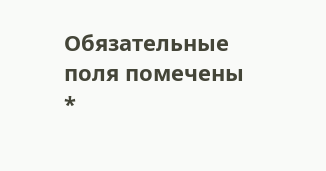Обязательные поля помечены *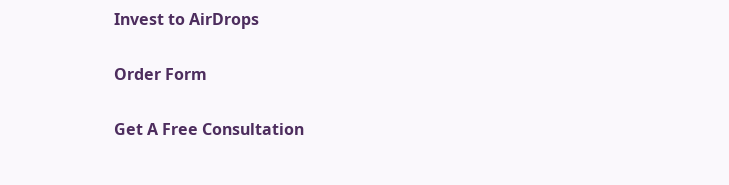Invest to AirDrops

Order Form

Get A Free Consultation